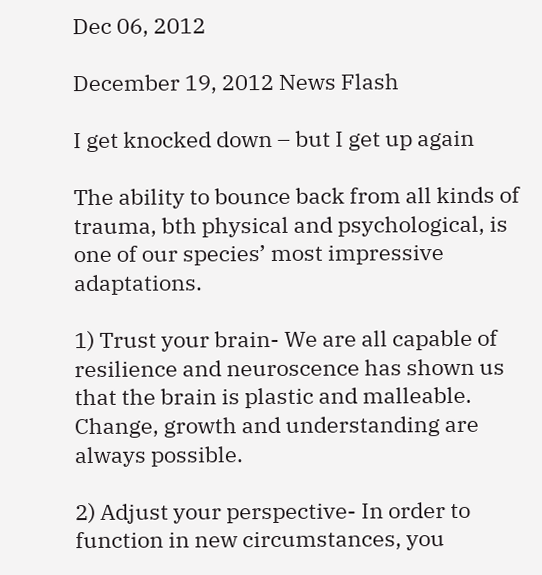Dec 06, 2012

December 19, 2012 News Flash

I get knocked down – but I get up again

The ability to bounce back from all kinds of trauma, bth physical and psychological, is one of our species’ most impressive adaptations.

1) Trust your brain- We are all capable of resilience and neuroscence has shown us that the brain is plastic and malleable.  Change, growth and understanding are always possible.

2) Adjust your perspective- In order to function in new circumstances, you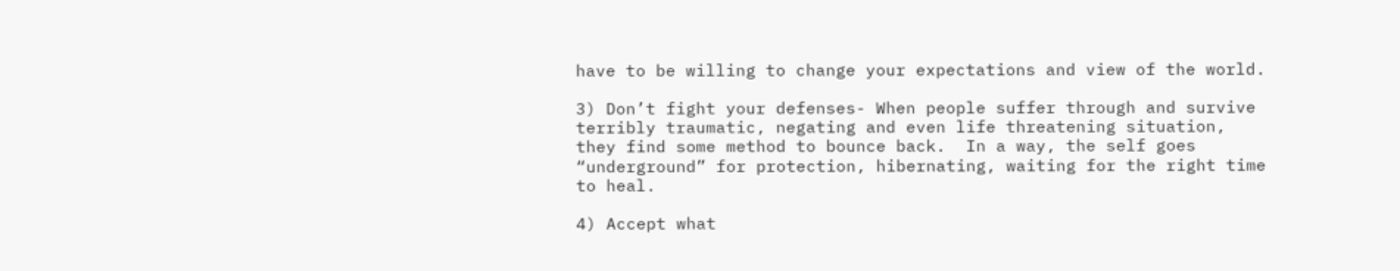have to be willing to change your expectations and view of the world.

3) Don’t fight your defenses- When people suffer through and survive terribly traumatic, negating and even life threatening situation, they find some method to bounce back.  In a way, the self goes “underground” for protection, hibernating, waiting for the right time to heal.

4) Accept what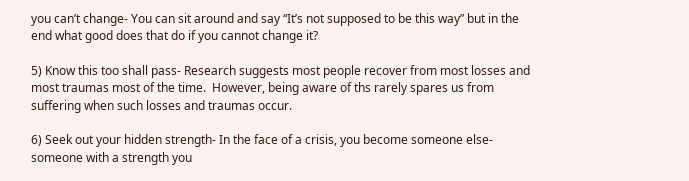you can’t change- You can sit around and say “It’s not supposed to be this way” but in the end what good does that do if you cannot change it?

5) Know this too shall pass- Research suggests most people recover from most losses and most traumas most of the time.  However, being aware of ths rarely spares us from suffering when such losses and traumas occur.

6) Seek out your hidden strength- In the face of a crisis, you become someone else- someone with a strength you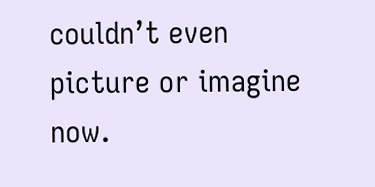couldn’t even picture or imagine now.